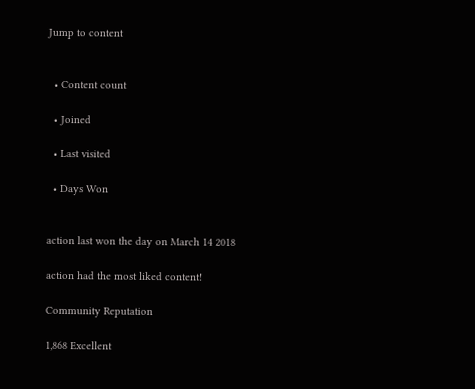Jump to content


  • Content count

  • Joined

  • Last visited

  • Days Won


action last won the day on March 14 2018

action had the most liked content!

Community Reputation

1,868 Excellent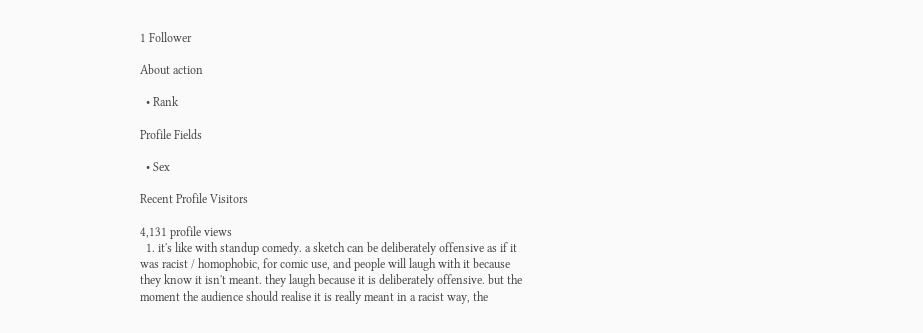1 Follower

About action

  • Rank

Profile Fields

  • Sex

Recent Profile Visitors

4,131 profile views
  1. it's like with standup comedy. a sketch can be deliberately offensive as if it was racist / homophobic, for comic use, and people will laugh with it because they know it isn't meant. they laugh because it is deliberately offensive. but the moment the audience should realise it is really meant in a racist way, the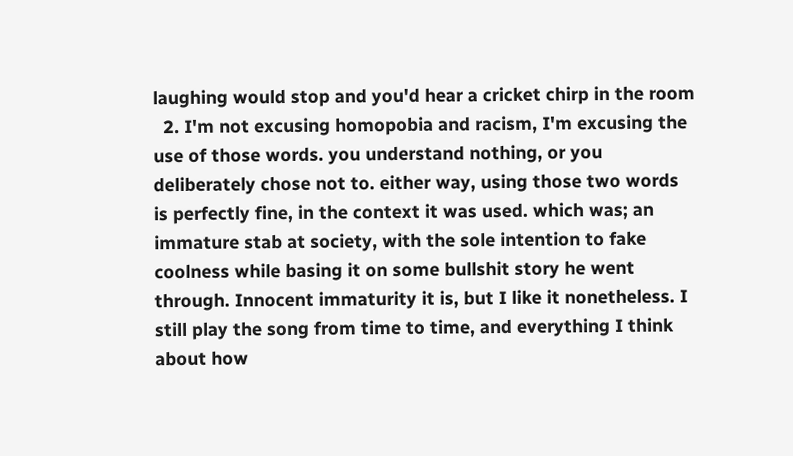laughing would stop and you'd hear a cricket chirp in the room
  2. I'm not excusing homopobia and racism, I'm excusing the use of those words. you understand nothing, or you deliberately chose not to. either way, using those two words is perfectly fine, in the context it was used. which was; an immature stab at society, with the sole intention to fake coolness while basing it on some bullshit story he went through. Innocent immaturity it is, but I like it nonetheless. I still play the song from time to time, and everything I think about how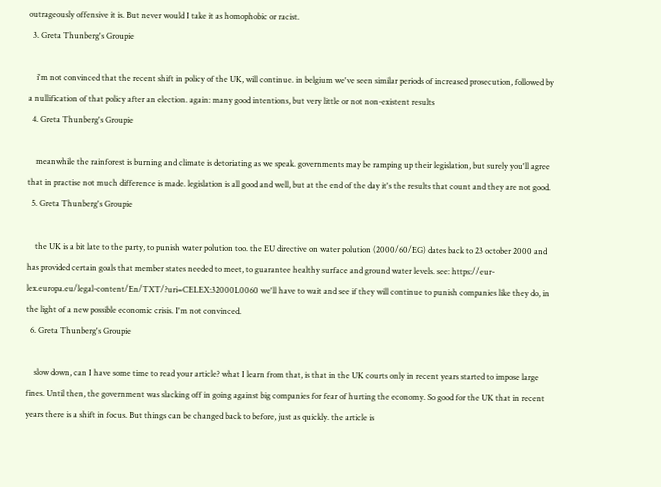outrageously offensive it is. But never would I take it as homophobic or racist.
  3. Greta Thunberg's Groupie

    i'm not convinced that the recent shift in policy of the UK, will continue. in belgium we've seen similar periods of increased prosecution, followed by a nullification of that policy after an election. again: many good intentions, but very little or not non-existent results
  4. Greta Thunberg's Groupie

    meanwhile the rainforest is burning and climate is detoriating as we speak. governments may be ramping up their legislation, but surely you'll agree that in practise not much difference is made. legislation is all good and well, but at the end of the day it's the results that count and they are not good.
  5. Greta Thunberg's Groupie

    the UK is a bit late to the party, to punish water polution too. the EU directive on water polution (2000/60/EG) dates back to 23 october 2000 and has provided certain goals that member states needed to meet, to guarantee healthy surface and ground water levels. see: https://eur-lex.europa.eu/legal-content/En/TXT/?uri=CELEX:32000L0060 we'll have to wait and see if they will continue to punish companies like they do, in the light of a new possible economic crisis. I'm not convinced.
  6. Greta Thunberg's Groupie

    slow down, can I have some time to read your article? what I learn from that, is that in the UK courts only in recent years started to impose large fines. Until then, the government was slacking off in going against big companies for fear of hurting the economy. So good for the UK that in recent years there is a shift in focus. But things can be changed back to before, just as quickly. the article is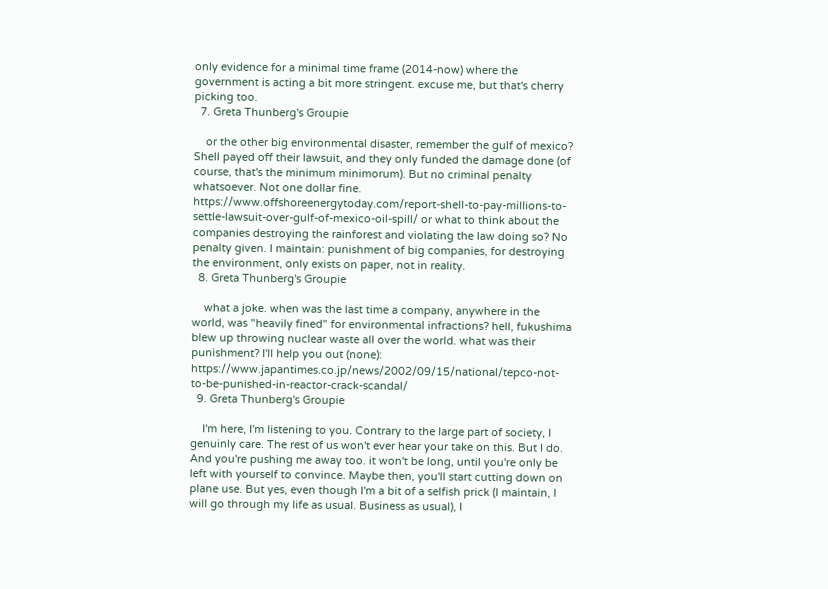only evidence for a minimal time frame (2014-now) where the government is acting a bit more stringent. excuse me, but that's cherry picking too.
  7. Greta Thunberg's Groupie

    or the other big environmental disaster, remember the gulf of mexico? Shell payed off their lawsuit, and they only funded the damage done (of course, that's the minimum minimorum). But no criminal penalty whatsoever. Not one dollar fine. https://www.offshoreenergytoday.com/report-shell-to-pay-millions-to-settle-lawsuit-over-gulf-of-mexico-oil-spill/ or what to think about the companies destroying the rainforest and violating the law doing so? No penalty given. I maintain: punishment of big companies, for destroying the environment, only exists on paper, not in reality.
  8. Greta Thunberg's Groupie

    what a joke. when was the last time a company, anywhere in the world, was "heavily fined" for environmental infractions? hell, fukushima blew up throwing nuclear waste all over the world. what was their punishment? I'll help you out (none): https://www.japantimes.co.jp/news/2002/09/15/national/tepco-not-to-be-punished-in-reactor-crack-scandal/
  9. Greta Thunberg's Groupie

    I'm here, I'm listening to you. Contrary to the large part of society, I genuinly care. The rest of us won't ever hear your take on this. But I do. And you're pushing me away too. it won't be long, until you're only be left with yourself to convince. Maybe then, you'll start cutting down on plane use. But yes, even though I'm a bit of a selfish prick (I maintain, I will go through my life as usual. Business as usual), I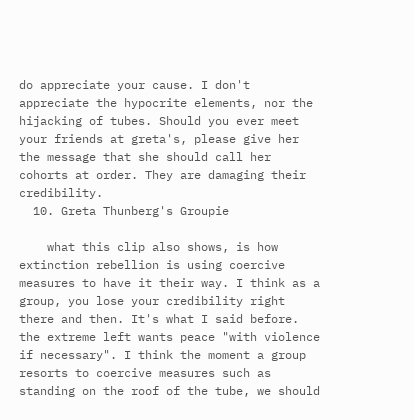do appreciate your cause. I don't appreciate the hypocrite elements, nor the hijacking of tubes. Should you ever meet your friends at greta's, please give her the message that she should call her cohorts at order. They are damaging their credibility.
  10. Greta Thunberg's Groupie

    what this clip also shows, is how extinction rebellion is using coercive measures to have it their way. I think as a group, you lose your credibility right there and then. It's what I said before. the extreme left wants peace "with violence if necessary". I think the moment a group resorts to coercive measures such as standing on the roof of the tube, we should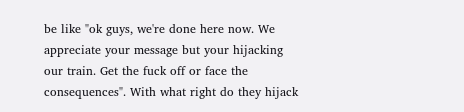be like "ok guys, we're done here now. We appreciate your message but your hijacking our train. Get the fuck off or face the consequences". With what right do they hijack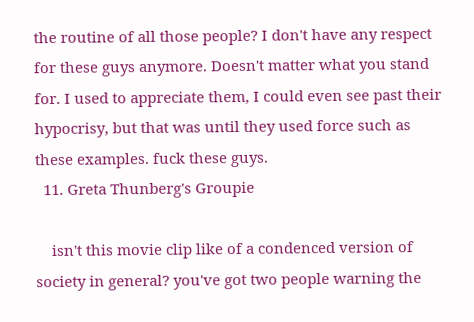the routine of all those people? I don't have any respect for these guys anymore. Doesn't matter what you stand for. I used to appreciate them, I could even see past their hypocrisy, but that was until they used force such as these examples. fuck these guys.
  11. Greta Thunberg's Groupie

    isn't this movie clip like of a condenced version of society in general? you've got two people warning the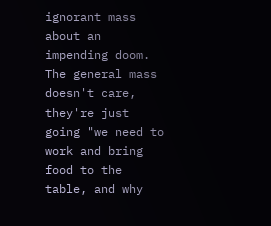ignorant mass about an impending doom. The general mass doesn't care, they're just going "we need to work and bring food to the table, and why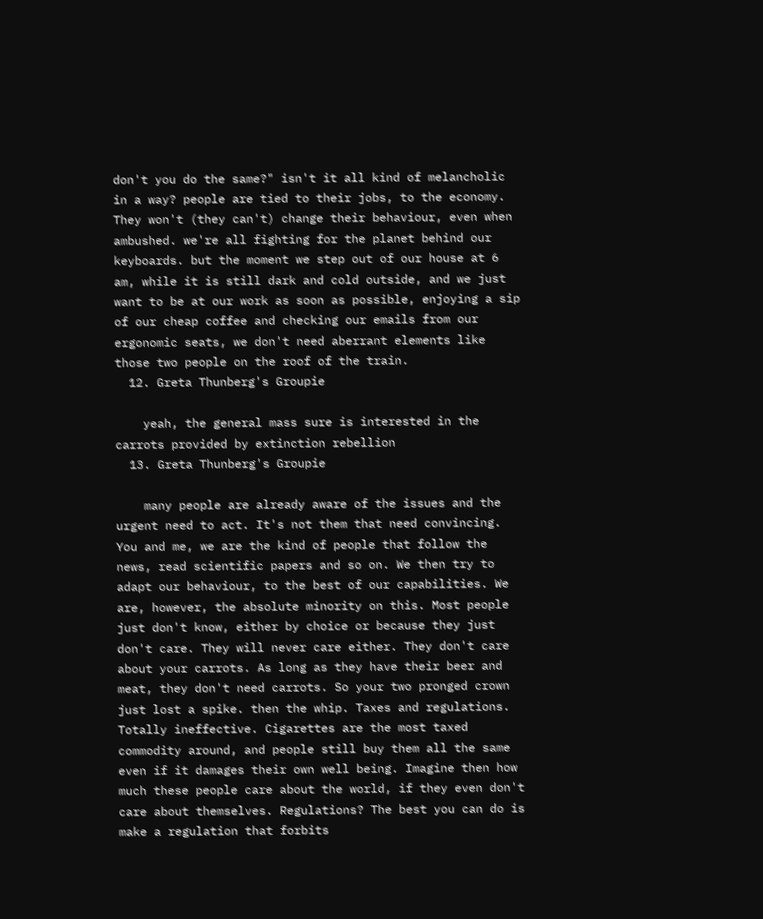don't you do the same?" isn't it all kind of melancholic in a way? people are tied to their jobs, to the economy. They won't (they can't) change their behaviour, even when ambushed. we're all fighting for the planet behind our keyboards. but the moment we step out of our house at 6 am, while it is still dark and cold outside, and we just want to be at our work as soon as possible, enjoying a sip of our cheap coffee and checking our emails from our ergonomic seats, we don't need aberrant elements like those two people on the roof of the train.
  12. Greta Thunberg's Groupie

    yeah, the general mass sure is interested in the carrots provided by extinction rebellion
  13. Greta Thunberg's Groupie

    many people are already aware of the issues and the urgent need to act. It's not them that need convincing. You and me, we are the kind of people that follow the news, read scientific papers and so on. We then try to adapt our behaviour, to the best of our capabilities. We are, however, the absolute minority on this. Most people just don't know, either by choice or because they just don't care. They will never care either. They don't care about your carrots. As long as they have their beer and meat, they don't need carrots. So your two pronged crown just lost a spike. then the whip. Taxes and regulations. Totally ineffective. Cigarettes are the most taxed commodity around, and people still buy them all the same even if it damages their own well being. Imagine then how much these people care about the world, if they even don't care about themselves. Regulations? The best you can do is make a regulation that forbits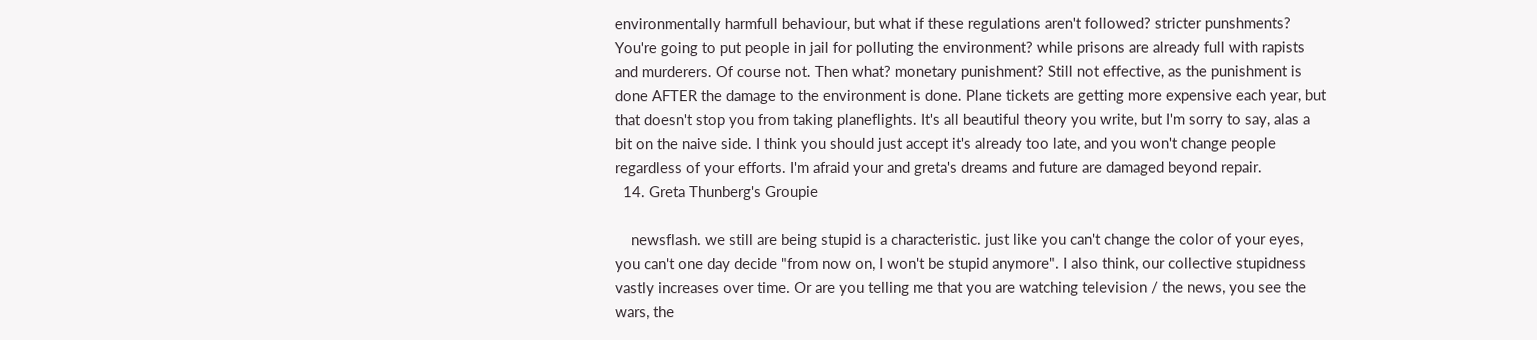environmentally harmfull behaviour, but what if these regulations aren't followed? stricter punshments? You're going to put people in jail for polluting the environment? while prisons are already full with rapists and murderers. Of course not. Then what? monetary punishment? Still not effective, as the punishment is done AFTER the damage to the environment is done. Plane tickets are getting more expensive each year, but that doesn't stop you from taking planeflights. It's all beautiful theory you write, but I'm sorry to say, alas a bit on the naive side. I think you should just accept it's already too late, and you won't change people regardless of your efforts. I'm afraid your and greta's dreams and future are damaged beyond repair.
  14. Greta Thunberg's Groupie

    newsflash. we still are being stupid is a characteristic. just like you can't change the color of your eyes, you can't one day decide "from now on, I won't be stupid anymore". I also think, our collective stupidness vastly increases over time. Or are you telling me that you are watching television / the news, you see the wars, the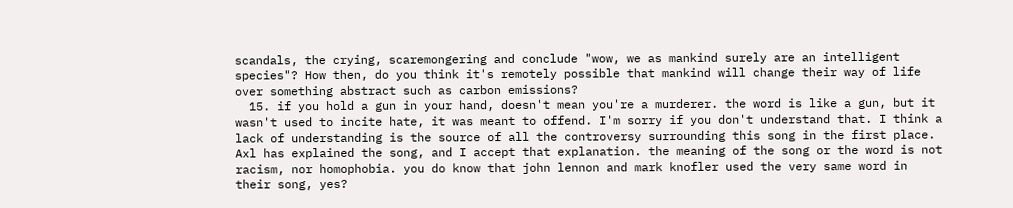scandals, the crying, scaremongering and conclude "wow, we as mankind surely are an intelligent species"? How then, do you think it's remotely possible that mankind will change their way of life over something abstract such as carbon emissions?
  15. if you hold a gun in your hand, doesn't mean you're a murderer. the word is like a gun, but it wasn't used to incite hate, it was meant to offend. I'm sorry if you don't understand that. I think a lack of understanding is the source of all the controversy surrounding this song in the first place. Axl has explained the song, and I accept that explanation. the meaning of the song or the word is not racism, nor homophobia. you do know that john lennon and mark knofler used the very same word in their song, yes?